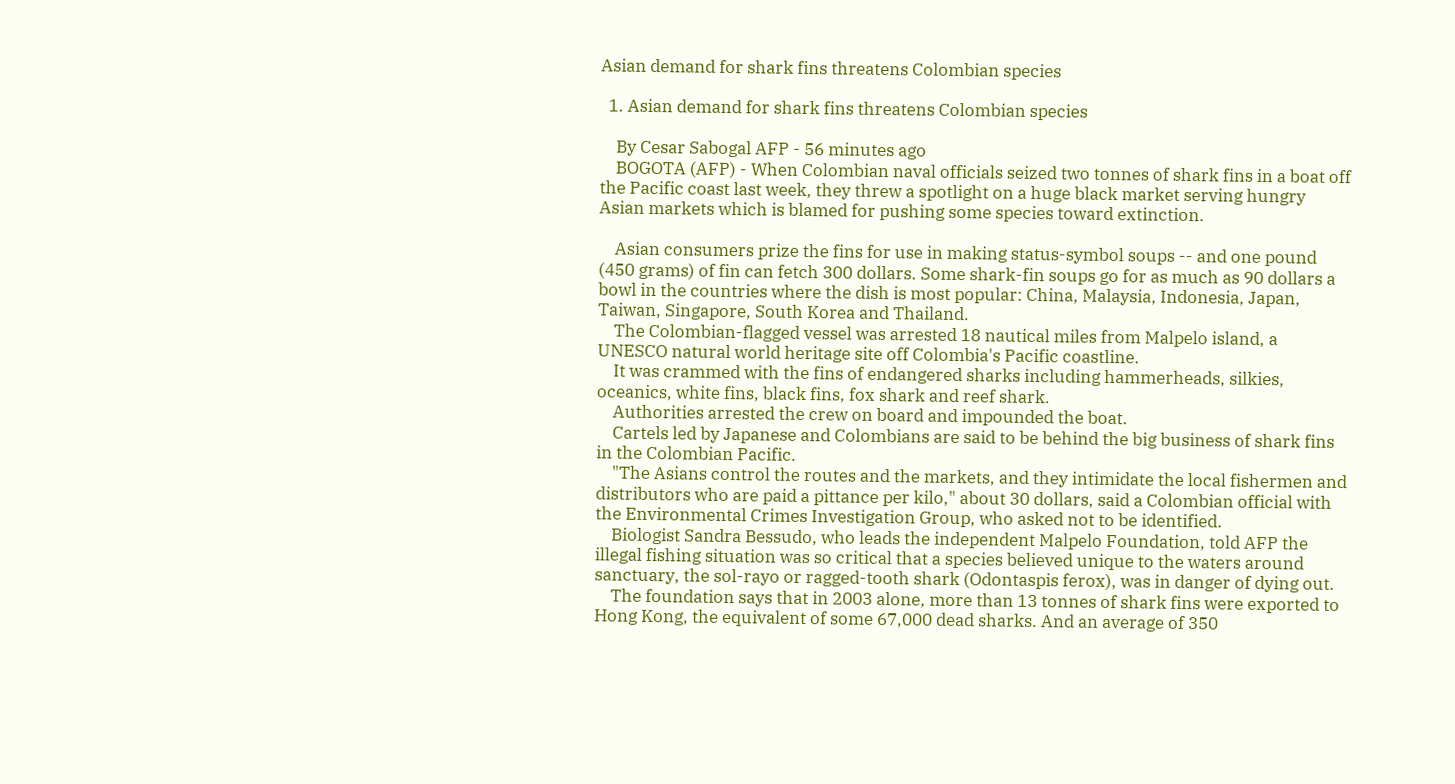Asian demand for shark fins threatens Colombian species

  1. Asian demand for shark fins threatens Colombian species

    By Cesar Sabogal AFP - 56 minutes ago
    BOGOTA (AFP) - When Colombian naval officials seized two tonnes of shark fins in a boat off the Pacific coast last week, they threw a spotlight on a huge black market serving hungry Asian markets which is blamed for pushing some species toward extinction.

    Asian consumers prize the fins for use in making status-symbol soups -- and one pound (450 grams) of fin can fetch 300 dollars. Some shark-fin soups go for as much as 90 dollars a bowl in the countries where the dish is most popular: China, Malaysia, Indonesia, Japan, Taiwan, Singapore, South Korea and Thailand.
    The Colombian-flagged vessel was arrested 18 nautical miles from Malpelo island, a UNESCO natural world heritage site off Colombia's Pacific coastline.
    It was crammed with the fins of endangered sharks including hammerheads, silkies, oceanics, white fins, black fins, fox shark and reef shark.
    Authorities arrested the crew on board and impounded the boat.
    Cartels led by Japanese and Colombians are said to be behind the big business of shark fins in the Colombian Pacific.
    "The Asians control the routes and the markets, and they intimidate the local fishermen and distributors who are paid a pittance per kilo," about 30 dollars, said a Colombian official with the Environmental Crimes Investigation Group, who asked not to be identified.
    Biologist Sandra Bessudo, who leads the independent Malpelo Foundation, told AFP the illegal fishing situation was so critical that a species believed unique to the waters around sanctuary, the sol-rayo or ragged-tooth shark (Odontaspis ferox), was in danger of dying out.
    The foundation says that in 2003 alone, more than 13 tonnes of shark fins were exported to Hong Kong, the equivalent of some 67,000 dead sharks. And an average of 350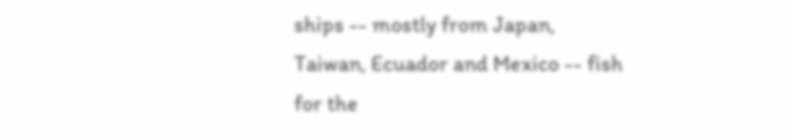ships -- mostly from Japan, Taiwan, Ecuador and Mexico -- fish for the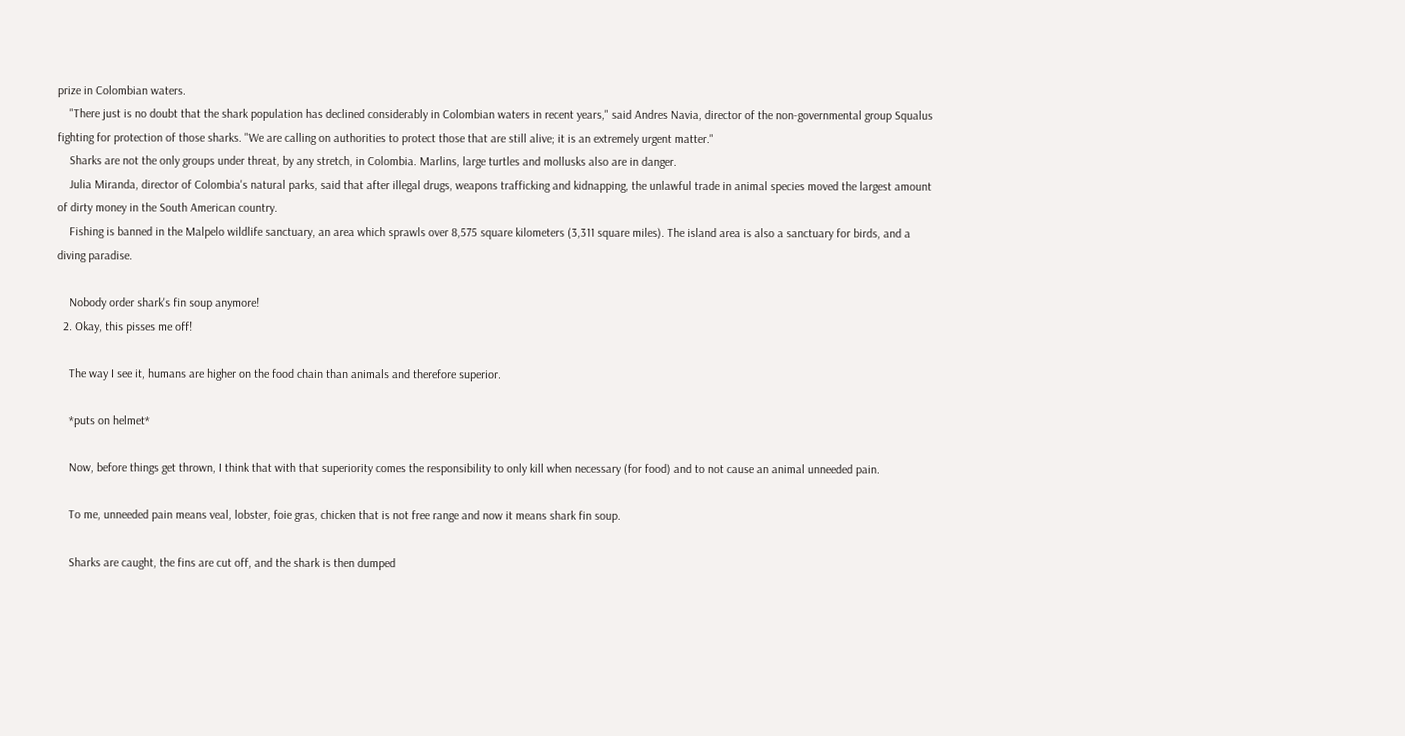prize in Colombian waters.
    "There just is no doubt that the shark population has declined considerably in Colombian waters in recent years," said Andres Navia, director of the non-governmental group Squalus fighting for protection of those sharks. "We are calling on authorities to protect those that are still alive; it is an extremely urgent matter."
    Sharks are not the only groups under threat, by any stretch, in Colombia. Marlins, large turtles and mollusks also are in danger.
    Julia Miranda, director of Colombia's natural parks, said that after illegal drugs, weapons trafficking and kidnapping, the unlawful trade in animal species moved the largest amount of dirty money in the South American country.
    Fishing is banned in the Malpelo wildlife sanctuary, an area which sprawls over 8,575 square kilometers (3,311 square miles). The island area is also a sanctuary for birds, and a diving paradise.

    Nobody order shark's fin soup anymore!
  2. Okay, this pisses me off!

    The way I see it, humans are higher on the food chain than animals and therefore superior.

    *puts on helmet*

    Now, before things get thrown, I think that with that superiority comes the responsibility to only kill when necessary (for food) and to not cause an animal unneeded pain.

    To me, unneeded pain means veal, lobster, foie gras, chicken that is not free range and now it means shark fin soup.

    Sharks are caught, the fins are cut off, and the shark is then dumped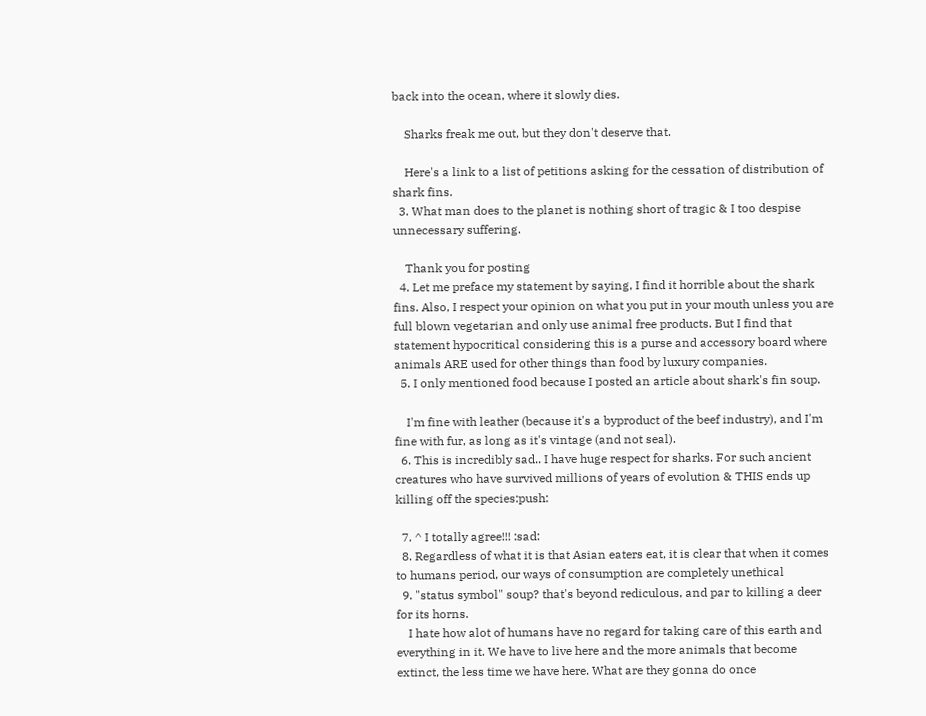back into the ocean, where it slowly dies.

    Sharks freak me out, but they don't deserve that.

    Here's a link to a list of petitions asking for the cessation of distribution of shark fins.
  3. What man does to the planet is nothing short of tragic & I too despise unnecessary suffering.

    Thank you for posting
  4. Let me preface my statement by saying, I find it horrible about the shark fins. Also, I respect your opinion on what you put in your mouth unless you are full blown vegetarian and only use animal free products. But I find that statement hypocritical considering this is a purse and accessory board where animals ARE used for other things than food by luxury companies.
  5. I only mentioned food because I posted an article about shark's fin soup.

    I'm fine with leather (because it's a byproduct of the beef industry), and I'm fine with fur, as long as it's vintage (and not seal).
  6. This is incredibly sad.. I have huge respect for sharks. For such ancient creatures who have survived millions of years of evolution & THIS ends up killing off the species:push:

  7. ^ I totally agree!!! :sad:
  8. Regardless of what it is that Asian eaters eat, it is clear that when it comes to humans period, our ways of consumption are completely unethical
  9. "status symbol" soup? that's beyond rediculous, and par to killing a deer for its horns.
    I hate how alot of humans have no regard for taking care of this earth and everything in it. We have to live here and the more animals that become extinct, the less time we have here. What are they gonna do once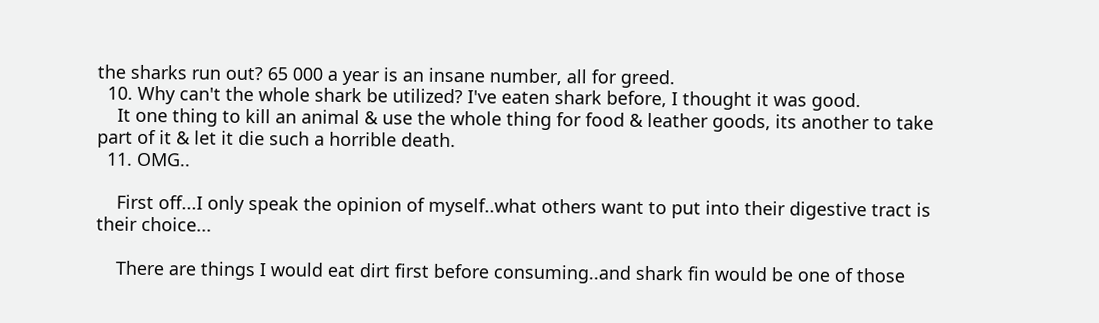the sharks run out? 65 000 a year is an insane number, all for greed.
  10. Why can't the whole shark be utilized? I've eaten shark before, I thought it was good.
    It one thing to kill an animal & use the whole thing for food & leather goods, its another to take part of it & let it die such a horrible death.
  11. OMG..

    First off...I only speak the opinion of myself..what others want to put into their digestive tract is their choice...

    There are things I would eat dirt first before consuming..and shark fin would be one of those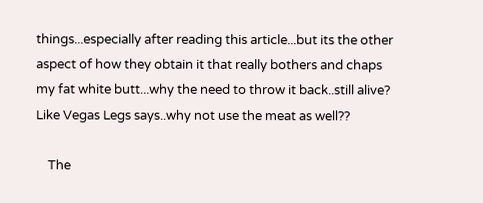things...especially after reading this article...but its the other aspect of how they obtain it that really bothers and chaps my fat white butt...why the need to throw it back..still alive? Like Vegas Legs says..why not use the meat as well??

    The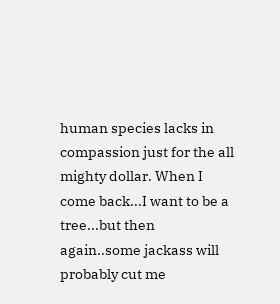human species lacks in compassion just for the all mighty dollar. When I come back...I want to be a tree...but then again..some jackass will probably cut me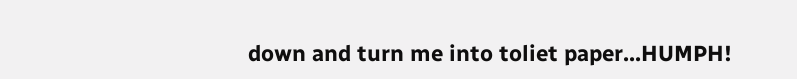down and turn me into toliet paper...HUMPH!